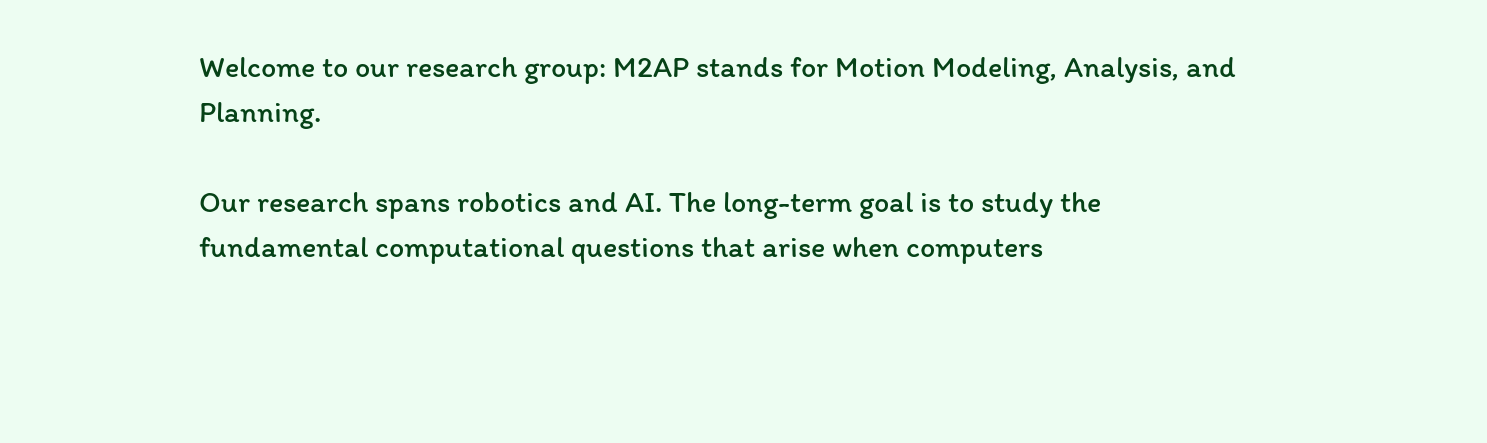Welcome to our research group: M2AP stands for Motion Modeling, Analysis, and Planning.

Our research spans robotics and AI. The long-term goal is to study the fundamental computational questions that arise when computers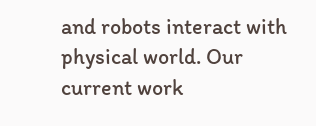and robots interact with physical world. Our current work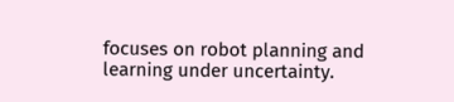focuses on robot planning and learning under uncertainty.